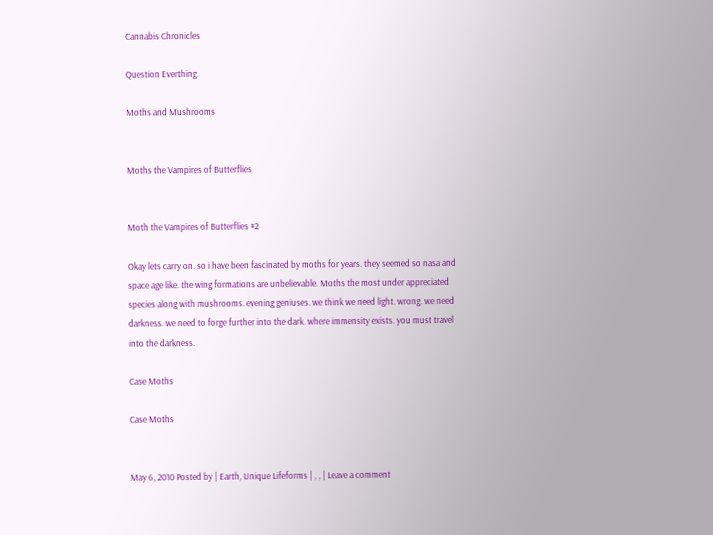Cannabis Chronicles

Question Everthing.

Moths and Mushrooms


Moths the Vampires of Butterflies


Moth the Vampires of Butterflies #2

Okay lets carry on. so i have been fascinated by moths for years. they seemed so nasa and space age like. the wing formations are unbelievable. Moths the most under appreciated species along with mushrooms. evening geniuses. we think we need light. wrong. we need darkness. we need to forge further into the dark. where immensity exists. you must travel into the darkness.

Case Moths

Case Moths


May 6, 2010 Posted by | Earth, Unique Lifeforms | , , | Leave a comment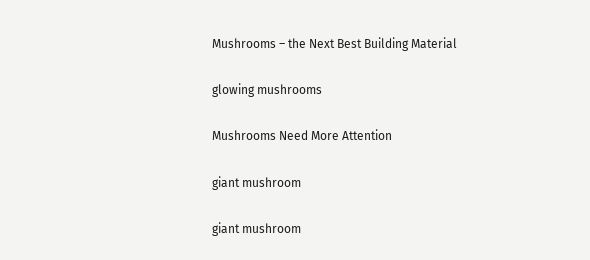Mushrooms – the Next Best Building Material

glowing mushrooms

Mushrooms Need More Attention

giant mushroom

giant mushroom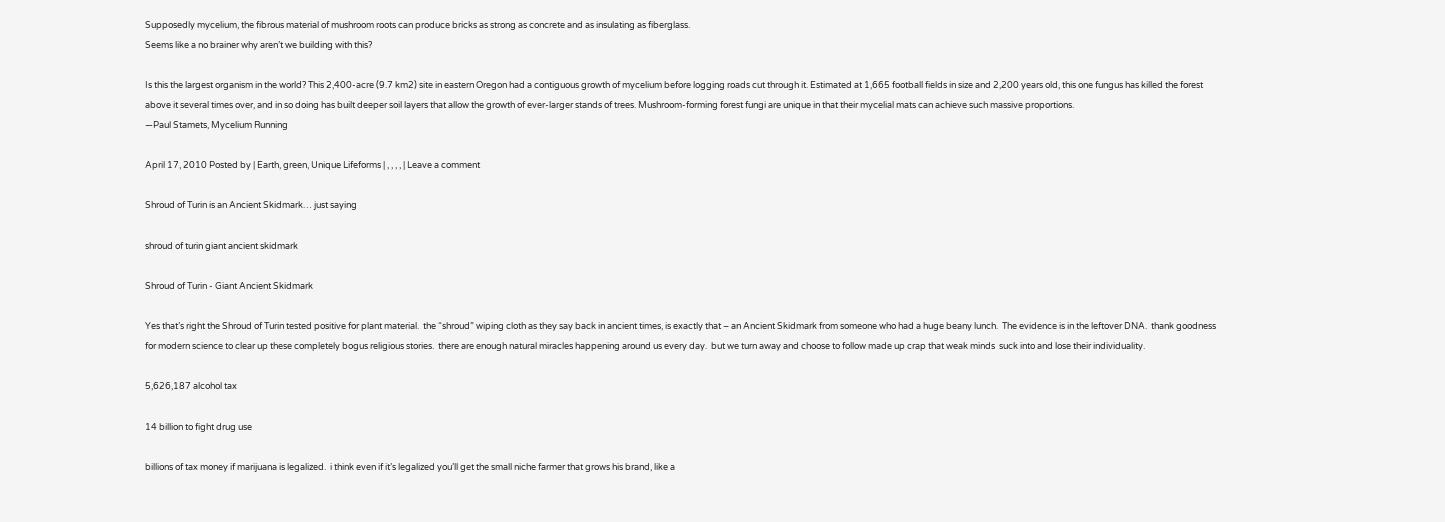Supposedly mycelium, the fibrous material of mushroom roots can produce bricks as strong as concrete and as insulating as fiberglass.
Seems like a no brainer why aren’t we building with this?

Is this the largest organism in the world? This 2,400-acre (9.7 km2) site in eastern Oregon had a contiguous growth of mycelium before logging roads cut through it. Estimated at 1,665 football fields in size and 2,200 years old, this one fungus has killed the forest above it several times over, and in so doing has built deeper soil layers that allow the growth of ever-larger stands of trees. Mushroom-forming forest fungi are unique in that their mycelial mats can achieve such massive proportions.
—Paul Stamets, Mycelium Running

April 17, 2010 Posted by | Earth, green, Unique Lifeforms | , , , , | Leave a comment

Shroud of Turin is an Ancient Skidmark… just saying

shroud of turin giant ancient skidmark

Shroud of Turin - Giant Ancient Skidmark

Yes that’s right the Shroud of Turin tested positive for plant material.  the “shroud” wiping cloth as they say back in ancient times, is exactly that – an Ancient Skidmark from someone who had a huge beany lunch.  The evidence is in the leftover DNA.  thank goodness for modern science to clear up these completely bogus religious stories.  there are enough natural miracles happening around us every day.  but we turn away and choose to follow made up crap that weak minds  suck into and lose their individuality.

5,626,187 alcohol tax

14 billion to fight drug use

billions of tax money if marijuana is legalized.  i think even if it’s legalized you’ll get the small niche farmer that grows his brand, like a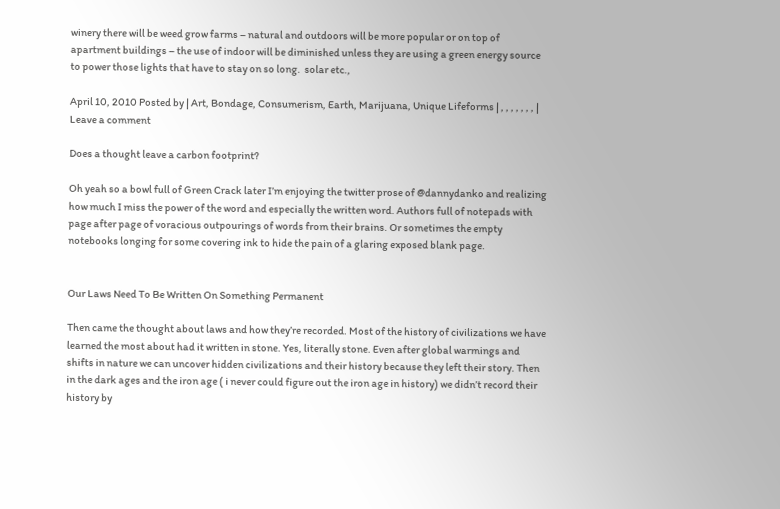winery there will be weed grow farms – natural and outdoors will be more popular or on top of apartment buildings – the use of indoor will be diminished unless they are using a green energy source to power those lights that have to stay on so long.  solar etc.,

April 10, 2010 Posted by | Art, Bondage, Consumerism, Earth, Marijuana, Unique Lifeforms | , , , , , , , | Leave a comment

Does a thought leave a carbon footprint?

Oh yeah so a bowl full of Green Crack later I’m enjoying the twitter prose of @dannydanko and realizing how much I miss the power of the word and especially the written word. Authors full of notepads with page after page of voracious outpourings of words from their brains. Or sometimes the empty notebooks longing for some covering ink to hide the pain of a glaring exposed blank page.


Our Laws Need To Be Written On Something Permanent

Then came the thought about laws and how they’re recorded. Most of the history of civilizations we have learned the most about had it written in stone. Yes, literally stone. Even after global warmings and shifts in nature we can uncover hidden civilizations and their history because they left their story. Then in the dark ages and the iron age ( i never could figure out the iron age in history) we didn’t record their history by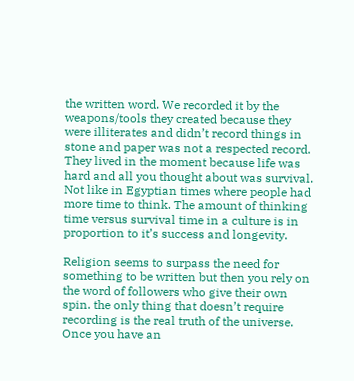the written word. We recorded it by the weapons/tools they created because they were illiterates and didn’t record things in stone and paper was not a respected record. They lived in the moment because life was hard and all you thought about was survival. Not like in Egyptian times where people had more time to think. The amount of thinking time versus survival time in a culture is in proportion to it’s success and longevity.

Religion seems to surpass the need for something to be written but then you rely on the word of followers who give their own spin. the only thing that doesn’t require recording is the real truth of the universe. Once you have an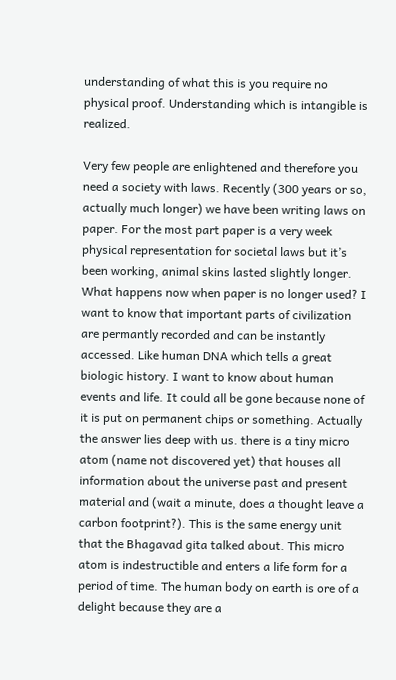understanding of what this is you require no physical proof. Understanding which is intangible is realized.

Very few people are enlightened and therefore you need a society with laws. Recently (300 years or so, actually much longer) we have been writing laws on paper. For the most part paper is a very week physical representation for societal laws but it’s been working, animal skins lasted slightly longer. What happens now when paper is no longer used? I want to know that important parts of civilization are permantly recorded and can be instantly accessed. Like human DNA which tells a great biologic history. I want to know about human events and life. It could all be gone because none of it is put on permanent chips or something. Actually the answer lies deep with us. there is a tiny micro atom (name not discovered yet) that houses all information about the universe past and present material and (wait a minute, does a thought leave a carbon footprint?). This is the same energy unit that the Bhagavad gita talked about. This micro atom is indestructible and enters a life form for a period of time. The human body on earth is ore of a delight because they are a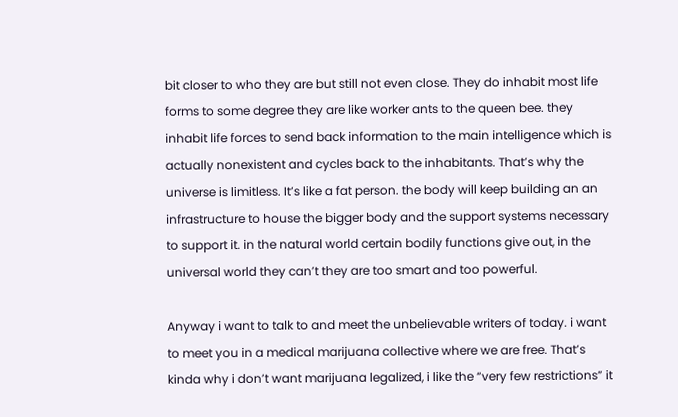bit closer to who they are but still not even close. They do inhabit most life forms to some degree they are like worker ants to the queen bee. they inhabit life forces to send back information to the main intelligence which is actually nonexistent and cycles back to the inhabitants. That’s why the universe is limitless. It’s like a fat person. the body will keep building an an infrastructure to house the bigger body and the support systems necessary to support it. in the natural world certain bodily functions give out, in the universal world they can’t they are too smart and too powerful.

Anyway i want to talk to and meet the unbelievable writers of today. i want to meet you in a medical marijuana collective where we are free. That’s kinda why i don’t want marijuana legalized, i like the “very few restrictions” it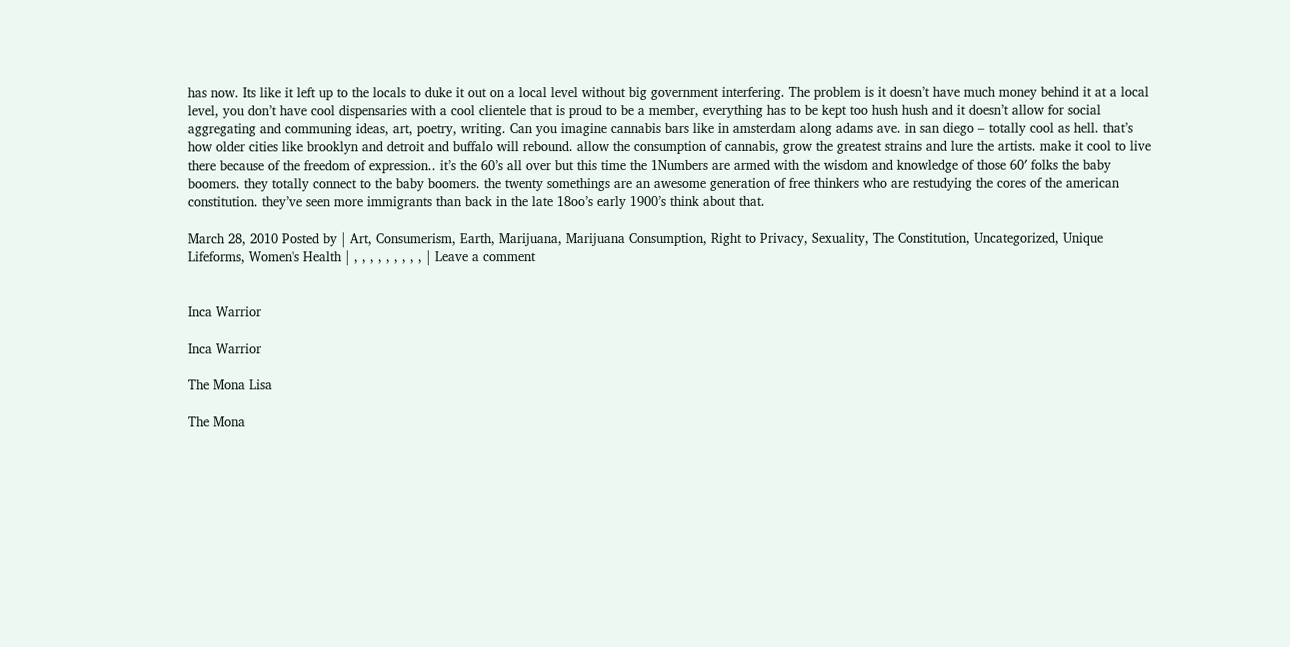has now. Its like it left up to the locals to duke it out on a local level without big government interfering. The problem is it doesn’t have much money behind it at a local level, you don’t have cool dispensaries with a cool clientele that is proud to be a member, everything has to be kept too hush hush and it doesn’t allow for social aggregating and communing ideas, art, poetry, writing. Can you imagine cannabis bars like in amsterdam along adams ave. in san diego – totally cool as hell. that’s how older cities like brooklyn and detroit and buffalo will rebound. allow the consumption of cannabis, grow the greatest strains and lure the artists. make it cool to live there because of the freedom of expression.. it’s the 60’s all over but this time the 1Numbers are armed with the wisdom and knowledge of those 60′ folks the baby boomers. they totally connect to the baby boomers. the twenty somethings are an awesome generation of free thinkers who are restudying the cores of the american constitution. they’ve seen more immigrants than back in the late 18oo’s early 1900’s think about that.

March 28, 2010 Posted by | Art, Consumerism, Earth, Marijuana, Marijuana Consumption, Right to Privacy, Sexuality, The Constitution, Uncategorized, Unique Lifeforms, Women's Health | , , , , , , , , , | Leave a comment


Inca Warrior

Inca Warrior

The Mona Lisa

The Mona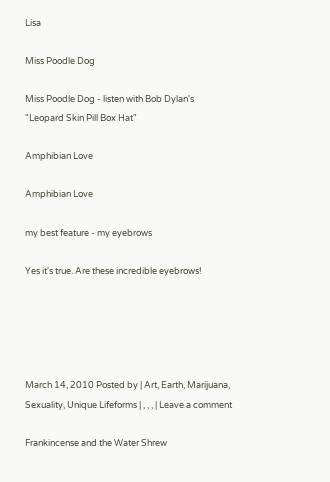Lisa

Miss Poodle Dog

Miss Poodle Dog - listen with Bob Dylan's "Leopard Skin Pill Box Hat"

Amphibian Love

Amphibian Love

my best feature - my eyebrows

Yes it's true. Are these incredible eyebrows!





March 14, 2010 Posted by | Art, Earth, Marijuana, Sexuality, Unique Lifeforms | , , , | Leave a comment

Frankincense and the Water Shrew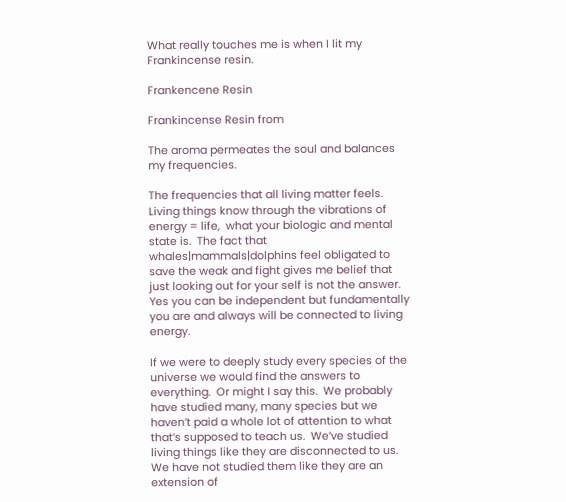What really touches me is when I lit my Frankincense resin.

Frankencene Resin

Frankincense Resin from

The aroma permeates the soul and balances my frequencies.

The frequencies that all living matter feels. Living things know through the vibrations of energy = life,  what your biologic and mental state is.  The fact that whales|mammals|dolphins feel obligated to save the weak and fight gives me belief that just looking out for your self is not the answer.  Yes you can be independent but fundamentally you are and always will be connected to living energy.

If we were to deeply study every species of the universe we would find the answers to everything.  Or might I say this.  We probably have studied many, many species but we haven’t paid a whole lot of attention to what that’s supposed to teach us.  We’ve studied living things like they are disconnected to us.  We have not studied them like they are an extension of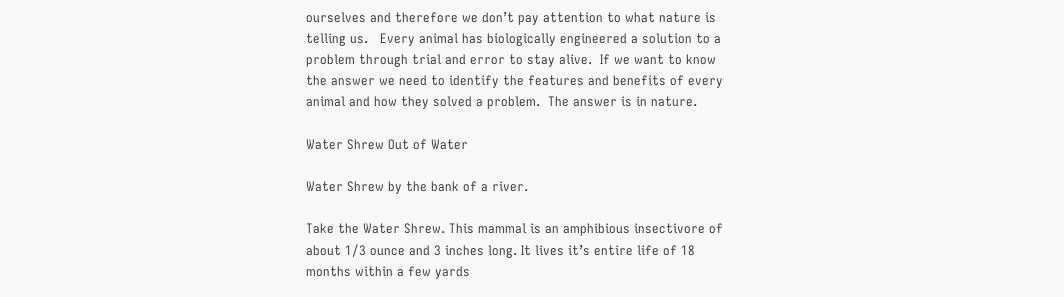ourselves and therefore we don’t pay attention to what nature is telling us.   Every animal has biologically engineered a solution to a problem through trial and error to stay alive.  If we want to know the answer we need to identify the features and benefits of every animal and how they solved a problem.  The answer is in nature.

Water Shrew Out of Water

Water Shrew by the bank of a river.

Take the Water Shrew. This mammal is an amphibious insectivore of about 1/3 ounce and 3 inches long. It lives it’s entire life of 18 months within a few yards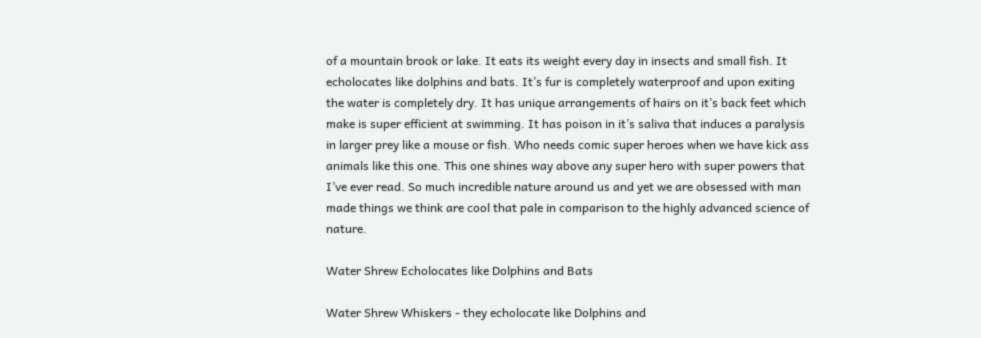of a mountain brook or lake. It eats its weight every day in insects and small fish. It echolocates like dolphins and bats. It’s fur is completely waterproof and upon exiting the water is completely dry. It has unique arrangements of hairs on it’s back feet which make is super efficient at swimming. It has poison in it’s saliva that induces a paralysis in larger prey like a mouse or fish. Who needs comic super heroes when we have kick ass animals like this one. This one shines way above any super hero with super powers that I’ve ever read. So much incredible nature around us and yet we are obsessed with man made things we think are cool that pale in comparison to the highly advanced science of nature.

Water Shrew Echolocates like Dolphins and Bats

Water Shrew Whiskers - they echolocate like Dolphins and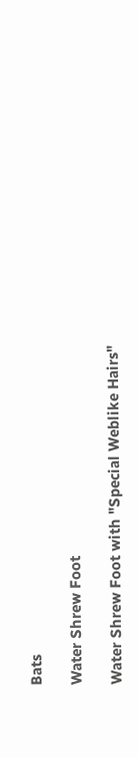Bats

Water Shrew Foot

Water Shrew Foot with "Special Weblike Hairs"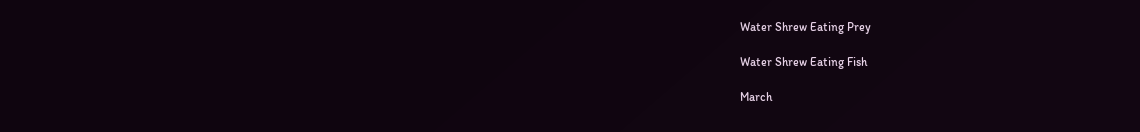Water Shrew Eating Prey

Water Shrew Eating Fish

March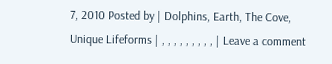7, 2010 Posted by | Dolphins, Earth, The Cove, Unique Lifeforms | , , , , , , , , , | Leave a comment